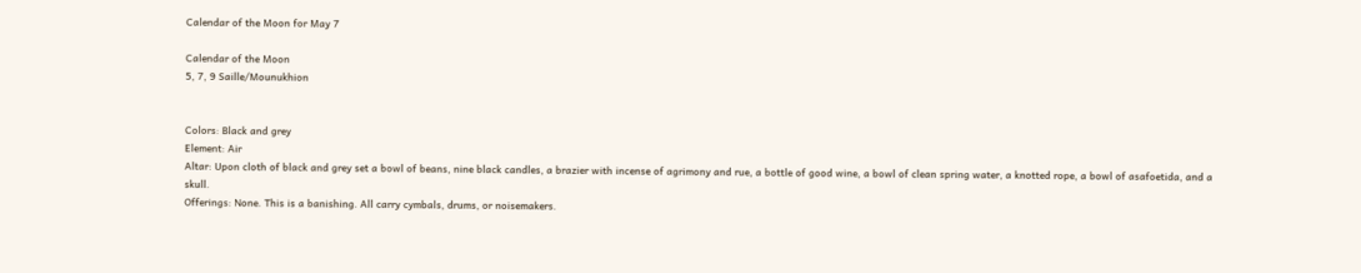Calendar of the Moon for May 7

Calendar of the Moon
5, 7, 9 Saille/Mounukhion


Colors: Black and grey
Element: Air
Altar: Upon cloth of black and grey set a bowl of beans, nine black candles, a brazier with incense of agrimony and rue, a bottle of good wine, a bowl of clean spring water, a knotted rope, a bowl of asafoetida, and a skull.
Offerings: None. This is a banishing. All carry cymbals, drums, or noisemakers.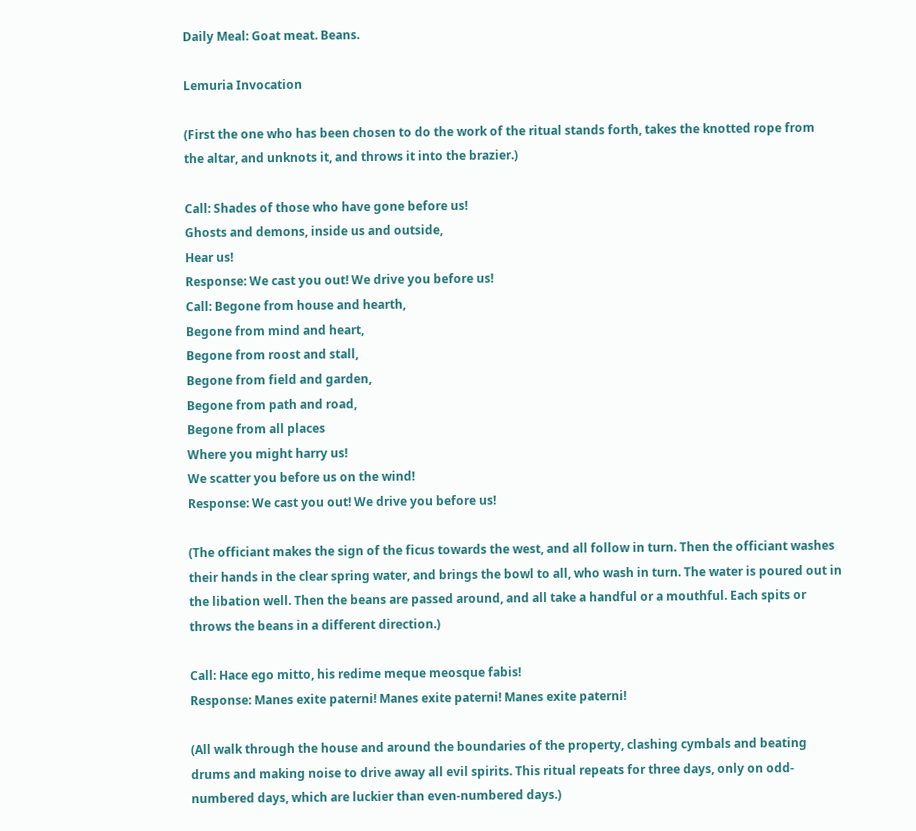Daily Meal: Goat meat. Beans.

Lemuria Invocation

(First the one who has been chosen to do the work of the ritual stands forth, takes the knotted rope from the altar, and unknots it, and throws it into the brazier.)

Call: Shades of those who have gone before us!
Ghosts and demons, inside us and outside,
Hear us!
Response: We cast you out! We drive you before us!
Call: Begone from house and hearth,
Begone from mind and heart,
Begone from roost and stall,
Begone from field and garden,
Begone from path and road,
Begone from all places
Where you might harry us!
We scatter you before us on the wind!
Response: We cast you out! We drive you before us!

(The officiant makes the sign of the ficus towards the west, and all follow in turn. Then the officiant washes their hands in the clear spring water, and brings the bowl to all, who wash in turn. The water is poured out in the libation well. Then the beans are passed around, and all take a handful or a mouthful. Each spits or throws the beans in a different direction.)

Call: Hace ego mitto, his redime meque meosque fabis!
Response: Manes exite paterni! Manes exite paterni! Manes exite paterni!

(All walk through the house and around the boundaries of the property, clashing cymbals and beating drums and making noise to drive away all evil spirits. This ritual repeats for three days, only on odd-numbered days, which are luckier than even-numbered days.)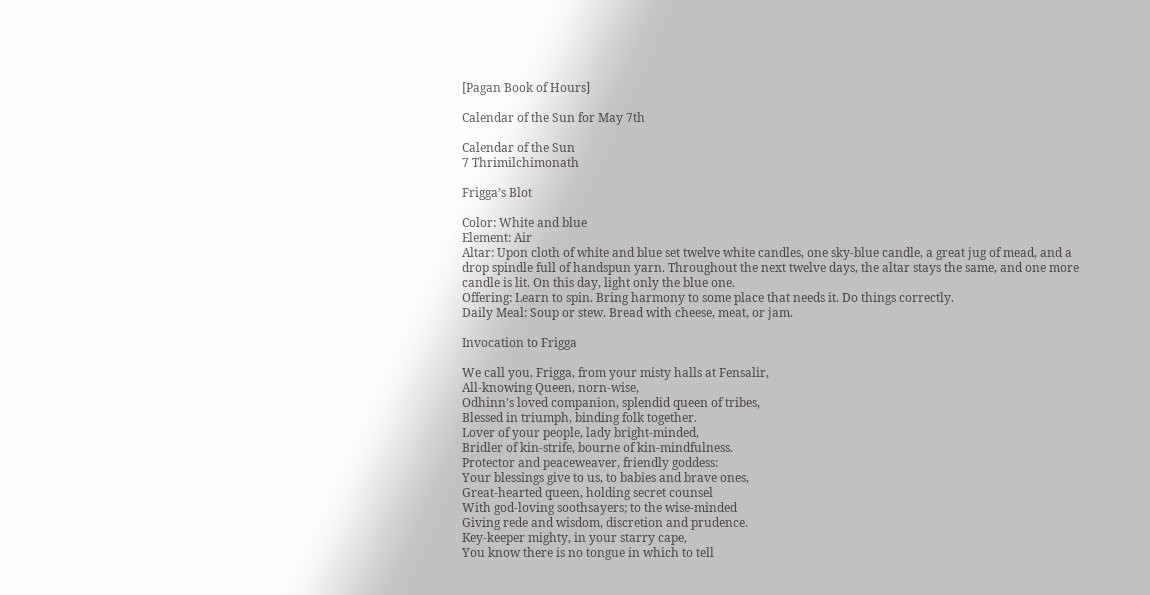[Pagan Book of Hours]

Calendar of the Sun for May 7th

Calendar of the Sun
7 Thrimilchimonath

Frigga’s Blot

Color: White and blue
Element: Air
Altar: Upon cloth of white and blue set twelve white candles, one sky-blue candle, a great jug of mead, and a drop spindle full of handspun yarn. Throughout the next twelve days, the altar stays the same, and one more candle is lit. On this day, light only the blue one.
Offering: Learn to spin. Bring harmony to some place that needs it. Do things correctly.
Daily Meal: Soup or stew. Bread with cheese, meat, or jam.

Invocation to Frigga

We call you, Frigga, from your misty halls at Fensalir,
All-knowing Queen, norn-wise,
Odhinn’s loved companion, splendid queen of tribes,
Blessed in triumph, binding folk together.
Lover of your people, lady bright-minded,
Bridler of kin-strife, bourne of kin-mindfulness.
Protector and peaceweaver, friendly goddess:
Your blessings give to us, to babies and brave ones,
Great-hearted queen, holding secret counsel
With god-loving soothsayers; to the wise-minded
Giving rede and wisdom, discretion and prudence.
Key-keeper mighty, in your starry cape,
You know there is no tongue in which to tell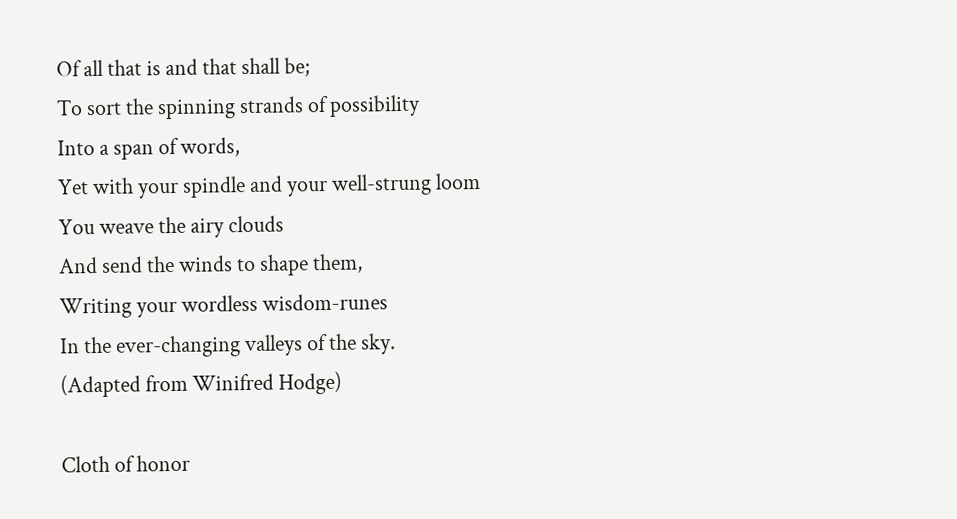Of all that is and that shall be;
To sort the spinning strands of possibility
Into a span of words,
Yet with your spindle and your well-strung loom
You weave the airy clouds
And send the winds to shape them,
Writing your wordless wisdom-runes
In the ever-changing valleys of the sky.
(Adapted from Winifred Hodge)

Cloth of honor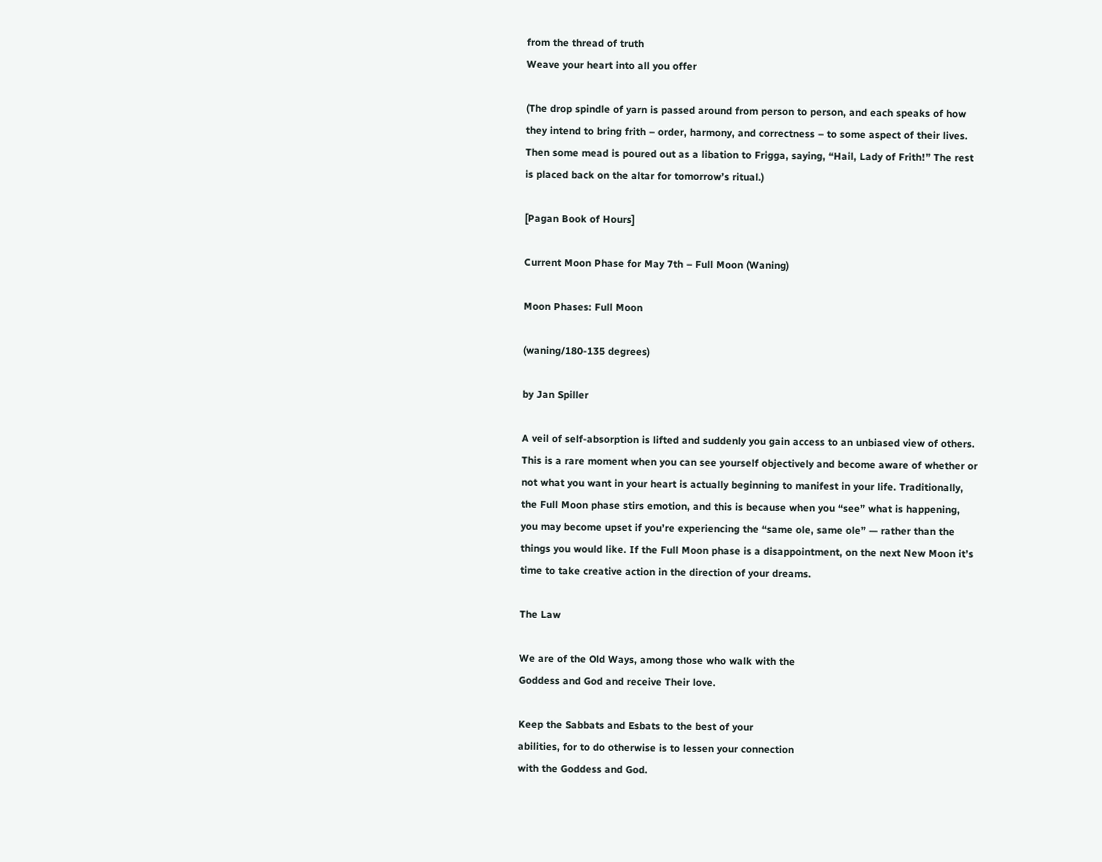from the thread of truth
Weave your heart into all you offer

(The drop spindle of yarn is passed around from person to person, and each speaks of how they intend to bring frith – order, harmony, and correctness – to some aspect of their lives. Then some mead is poured out as a libation to Frigga, saying, “Hail, Lady of Frith!” The rest is placed back on the altar for tomorrow’s ritual.)

[Pagan Book of Hours]

Current Moon Phase for May 7th – Full Moon (Waning)

Moon Phases: Full Moon

(waning/180-135 degrees)

by Jan Spiller

A veil of self-absorption is lifted and suddenly you gain access to an unbiased view of others. This is a rare moment when you can see yourself objectively and become aware of whether or not what you want in your heart is actually beginning to manifest in your life. Traditionally, the Full Moon phase stirs emotion, and this is because when you “see” what is happening, you may become upset if you’re experiencing the “same ole, same ole” — rather than the things you would like. If the Full Moon phase is a disappointment, on the next New Moon it’s time to take creative action in the direction of your dreams.

The Law

We are of the Old Ways, among those who walk with the
Goddess and God and receive Their love.

Keep the Sabbats and Esbats to the best of your
abilities, for to do otherwise is to lessen your connection
with the Goddess and God.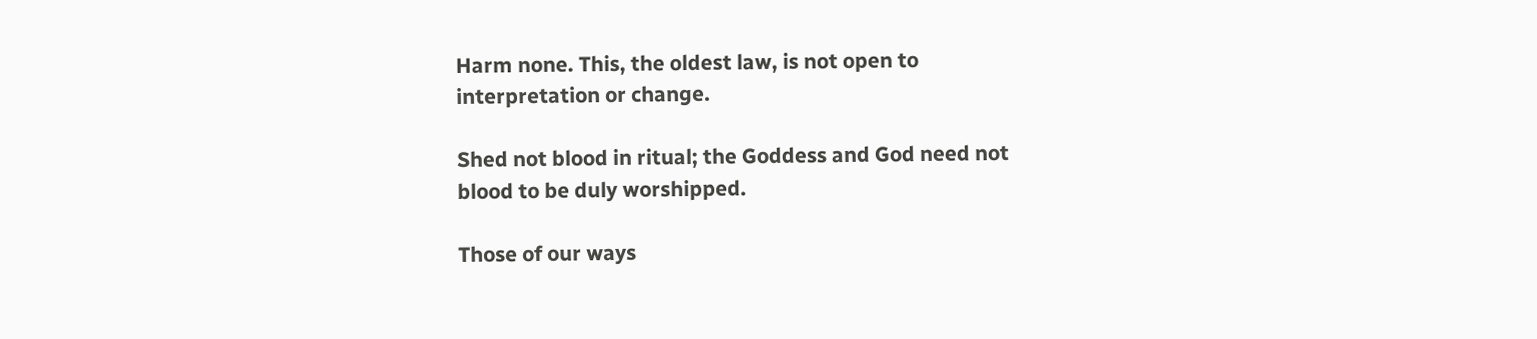Harm none. This, the oldest law, is not open to
interpretation or change.

Shed not blood in ritual; the Goddess and God need not
blood to be duly worshipped.

Those of our ways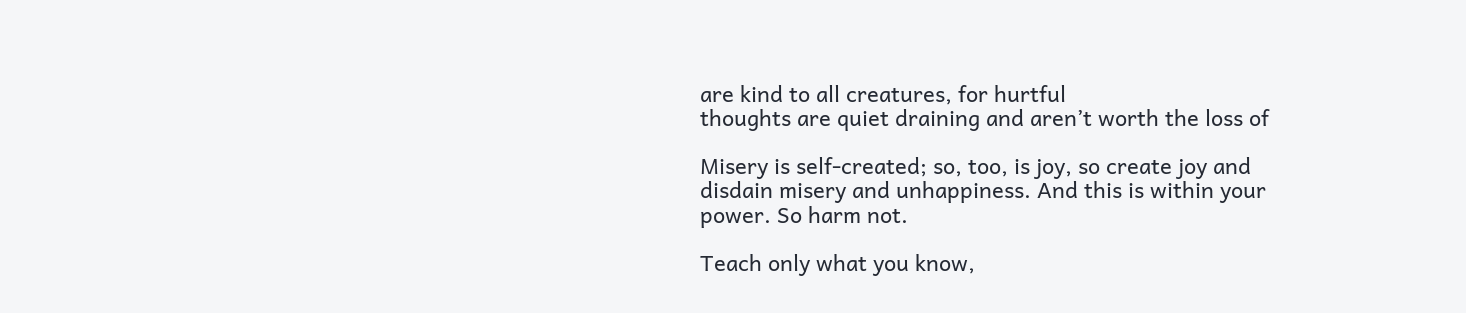are kind to all creatures, for hurtful
thoughts are quiet draining and aren’t worth the loss of

Misery is self-created; so, too, is joy, so create joy and
disdain misery and unhappiness. And this is within your
power. So harm not.

Teach only what you know,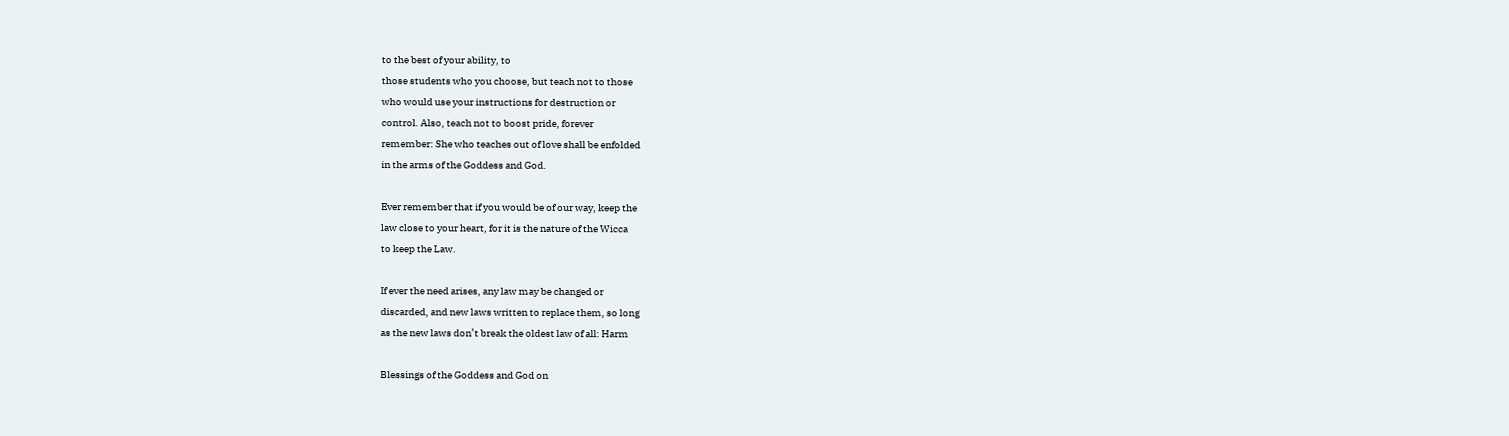to the best of your ability, to
those students who you choose, but teach not to those
who would use your instructions for destruction or
control. Also, teach not to boost pride, forever
remember: She who teaches out of love shall be enfolded
in the arms of the Goddess and God.

Ever remember that if you would be of our way, keep the
law close to your heart, for it is the nature of the Wicca
to keep the Law.

If ever the need arises, any law may be changed or
discarded, and new laws written to replace them, so long
as the new laws don’t break the oldest law of all: Harm

Blessings of the Goddess and God on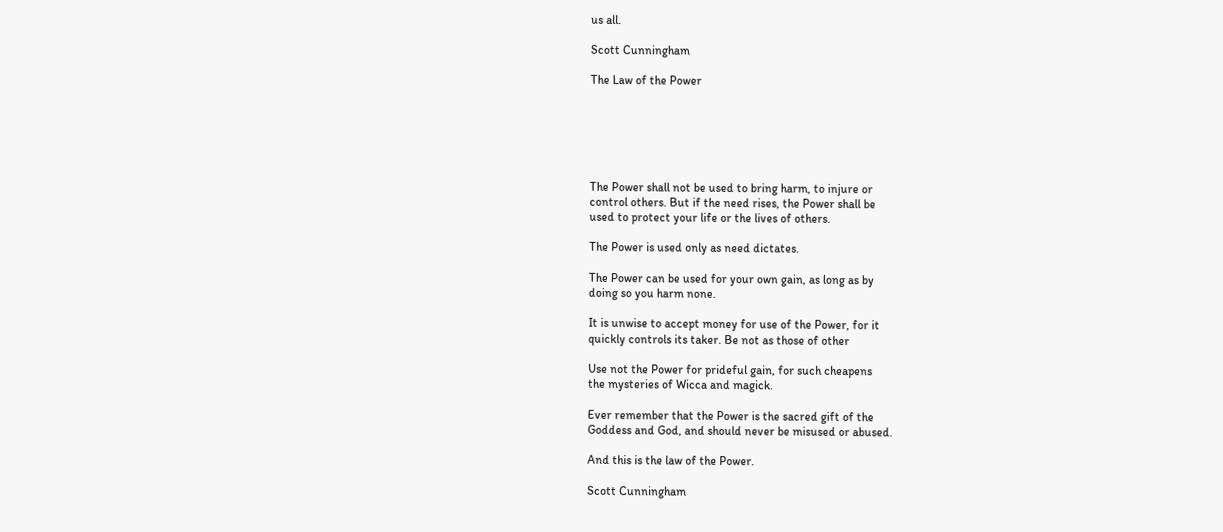us all.

Scott Cunningham

The Law of the Power






The Power shall not be used to bring harm, to injure or
control others. But if the need rises, the Power shall be
used to protect your life or the lives of others.

The Power is used only as need dictates.

The Power can be used for your own gain, as long as by
doing so you harm none.

It is unwise to accept money for use of the Power, for it
quickly controls its taker. Be not as those of other

Use not the Power for prideful gain, for such cheapens
the mysteries of Wicca and magick.

Ever remember that the Power is the sacred gift of the
Goddess and God, and should never be misused or abused.

And this is the law of the Power.

Scott Cunningham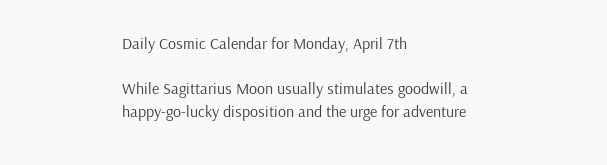Daily Cosmic Calendar for Monday, April 7th

While Sagittarius Moon usually stimulates goodwill, a happy-go-lucky disposition and the urge for adventure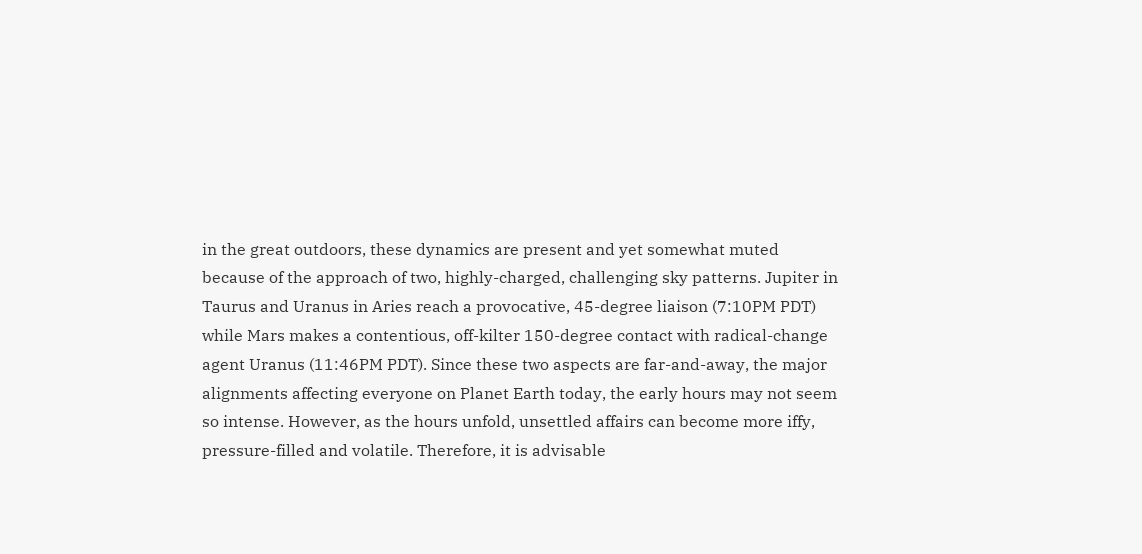in the great outdoors, these dynamics are present and yet somewhat muted because of the approach of two, highly-charged, challenging sky patterns. Jupiter in Taurus and Uranus in Aries reach a provocative, 45-degree liaison (7:10PM PDT) while Mars makes a contentious, off-kilter 150-degree contact with radical-change agent Uranus (11:46PM PDT). Since these two aspects are far-and-away, the major alignments affecting everyone on Planet Earth today, the early hours may not seem so intense. However, as the hours unfold, unsettled affairs can become more iffy, pressure-filled and volatile. Therefore, it is advisable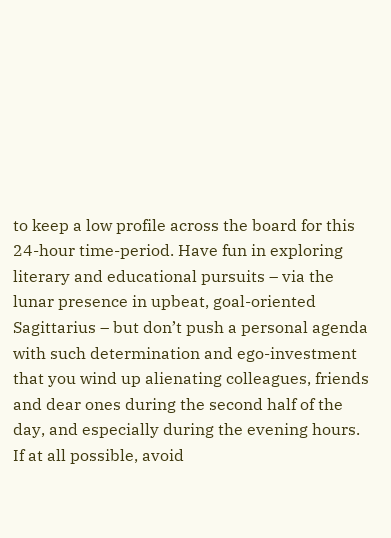to keep a low profile across the board for this 24-hour time-period. Have fun in exploring literary and educational pursuits – via the lunar presence in upbeat, goal-oriented Sagittarius – but don’t push a personal agenda with such determination and ego-investment that you wind up alienating colleagues, friends and dear ones during the second half of the day, and especially during the evening hours. If at all possible, avoid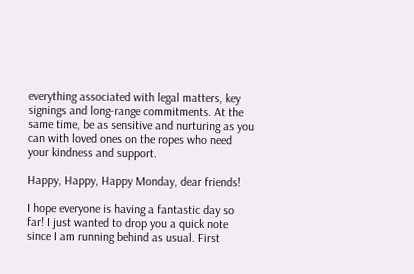everything associated with legal matters, key signings and long-range commitments. At the same time, be as sensitive and nurturing as you can with loved ones on the ropes who need your kindness and support.

Happy, Happy, Happy Monday, dear friends!

I hope everyone is having a fantastic day so far! I just wanted to drop you a quick note since I am running behind as usual. First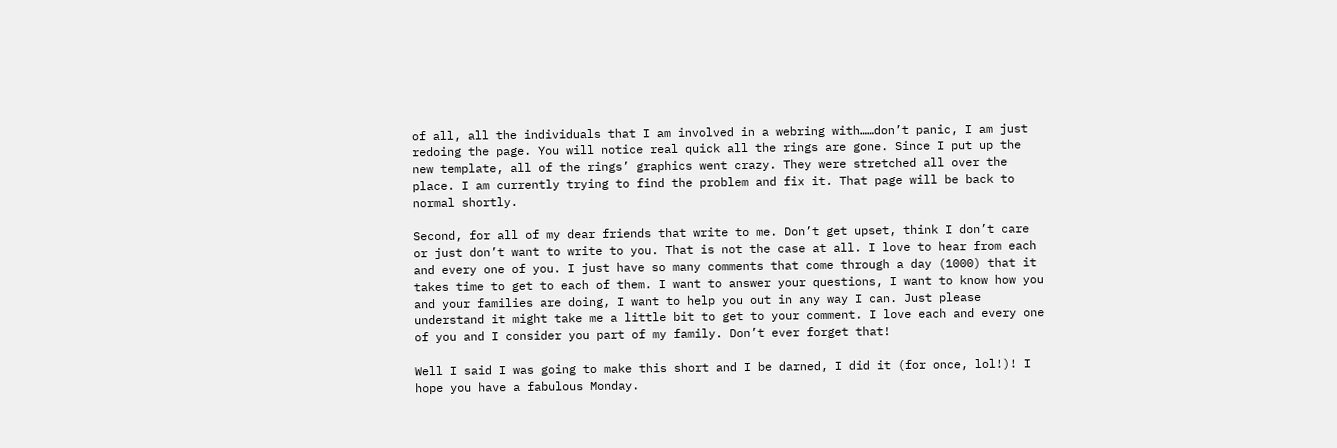of all, all the individuals that I am involved in a webring with……don’t panic, I am just redoing the page. You will notice real quick all the rings are gone. Since I put up the new template, all of the rings’ graphics went crazy. They were stretched all over the place. I am currently trying to find the problem and fix it. That page will be back to normal shortly.

Second, for all of my dear friends that write to me. Don’t get upset, think I don’t care or just don’t want to write to you. That is not the case at all. I love to hear from each and every one of you. I just have so many comments that come through a day (1000) that it takes time to get to each of them. I want to answer your questions, I want to know how you and your families are doing, I want to help you out in any way I can. Just please understand it might take me a little bit to get to your comment. I love each and every one of you and I consider you part of my family. Don’t ever forget that!

Well I said I was going to make this short and I be darned, I did it (for once, lol!)! I hope you have a fabulous Monday.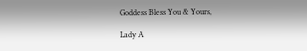Goddess Bless You & Yours,

Lady A